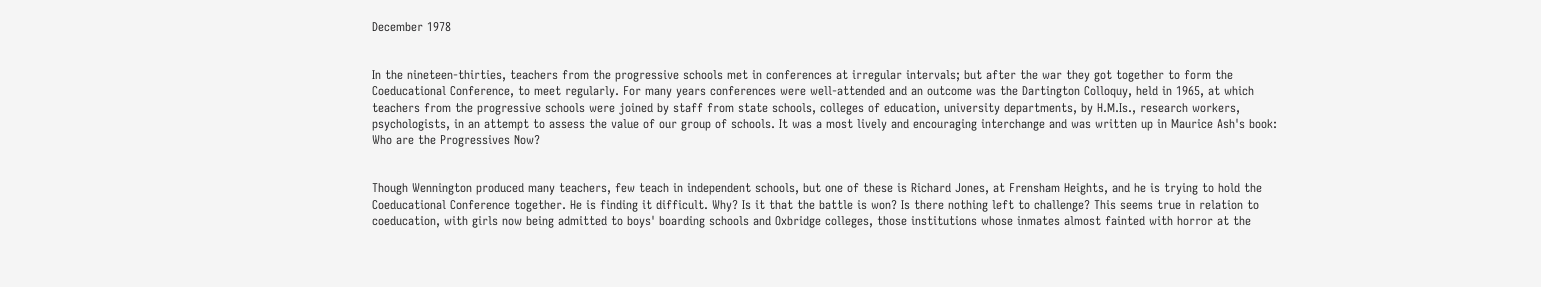December 1978


In the nineteen-thirties, teachers from the progressive schools met in conferences at irregular intervals; but after the war they got together to form the Coeducational Conference, to meet regularly. For many years conferences were well-attended and an outcome was the Dartington Colloquy, held in 1965, at which teachers from the progressive schools were joined by staff from state schools, colleges of education, university departments, by H.M.Is., research workers, psychologists, in an attempt to assess the value of our group of schools. It was a most lively and encouraging interchange and was written up in Maurice Ash's book: Who are the Progressives Now?


Though Wennington produced many teachers, few teach in independent schools, but one of these is Richard Jones, at Frensham Heights, and he is trying to hold the Coeducational Conference together. He is finding it difficult. Why? Is it that the battle is won? Is there nothing left to challenge? This seems true in relation to coeducation, with girls now being admitted to boys' boarding schools and Oxbridge colleges, those institutions whose inmates almost fainted with horror at the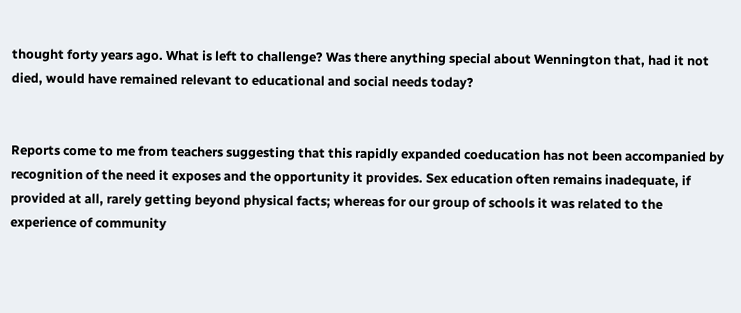thought forty years ago. What is left to challenge? Was there anything special about Wennington that, had it not died, would have remained relevant to educational and social needs today?


Reports come to me from teachers suggesting that this rapidly expanded coeducation has not been accompanied by recognition of the need it exposes and the opportunity it provides. Sex education often remains inadequate, if provided at all, rarely getting beyond physical facts; whereas for our group of schools it was related to the experience of community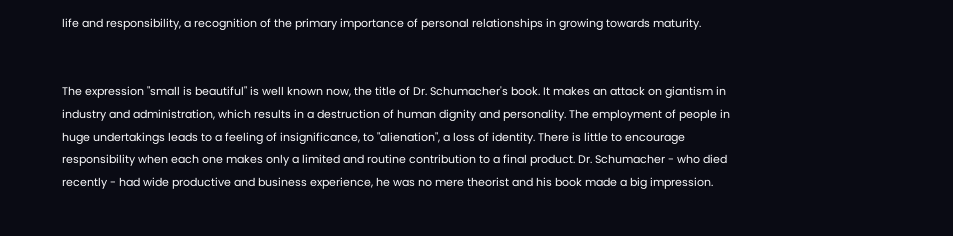life and responsibility, a recognition of the primary importance of personal relationships in growing towards maturity.


The expression "small is beautiful" is well known now, the title of Dr. Schumacher's book. It makes an attack on giantism in industry and administration, which results in a destruction of human dignity and personality. The employment of people in huge undertakings leads to a feeling of insignificance, to "alienation", a loss of identity. There is little to encourage responsibility when each one makes only a limited and routine contribution to a final product. Dr. Schumacher - who died recently - had wide productive and business experience, he was no mere theorist and his book made a big impression.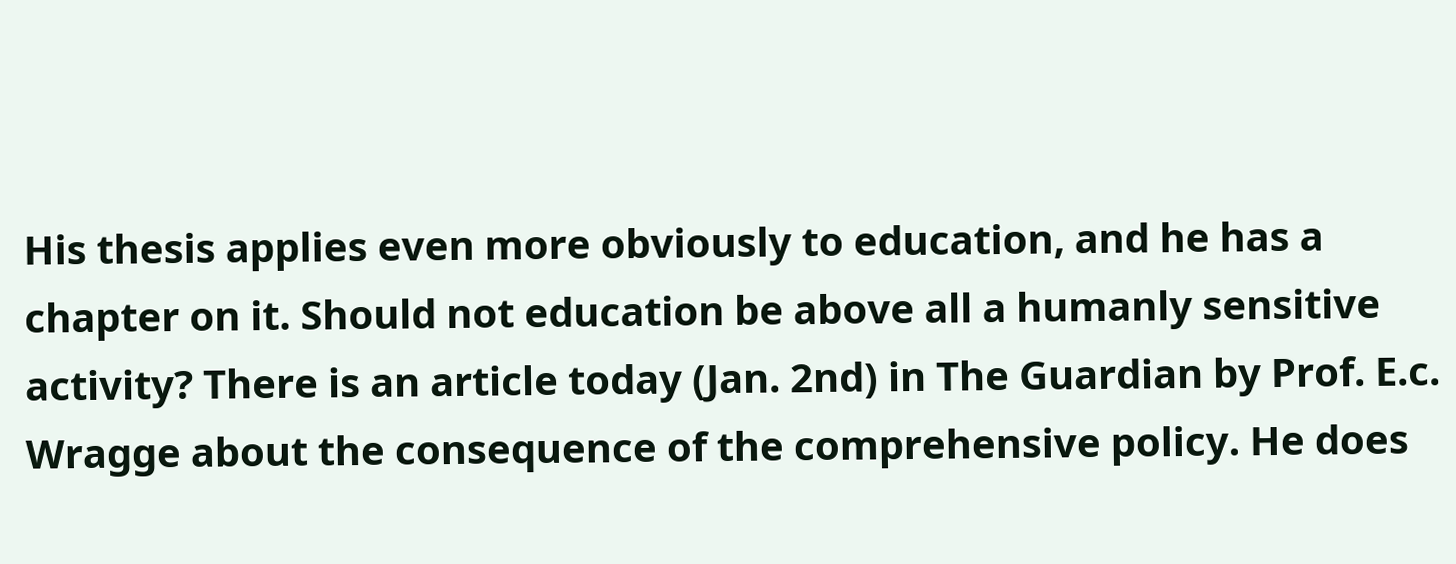His thesis applies even more obviously to education, and he has a chapter on it. Should not education be above all a humanly sensitive activity? There is an article today (Jan. 2nd) in The Guardian by Prof. E.c. Wragge about the consequence of the comprehensive policy. He does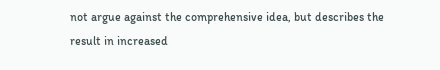not argue against the comprehensive idea, but describes the result in increased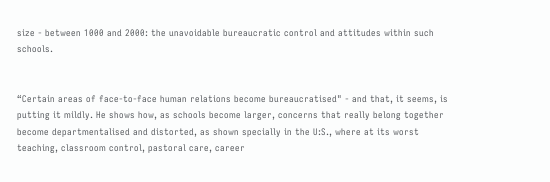size - between 1000 and 2000: the unavoidable bureaucratic control and attitudes within such schools.


“Certain areas of face-to-face human relations become bureaucratised" - and that, it seems, is putting it mildly. He shows how, as schools become larger, concerns that really belong together become departmentalised and distorted, as shown specially in the U:S., where at its worst teaching, classroom control, pastoral care, career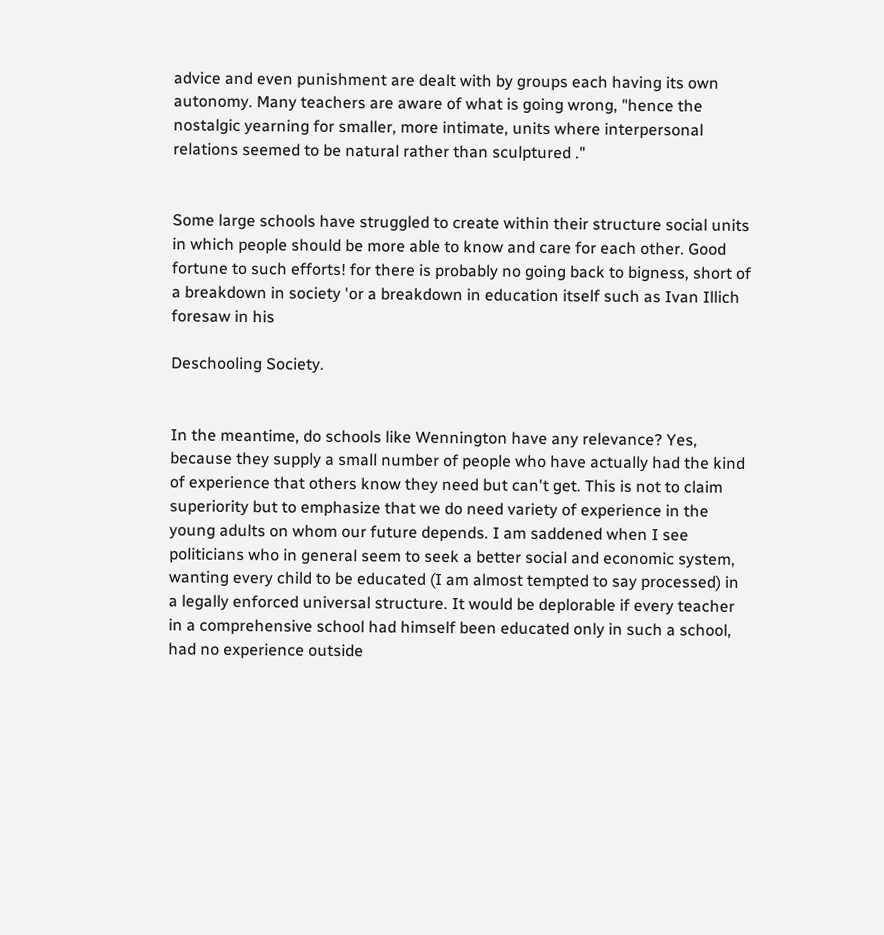advice and even punishment are dealt with by groups each having its own autonomy. Many teachers are aware of what is going wrong, "hence the nostalgic yearning for smaller, more intimate, units where interpersonal relations seemed to be natural rather than sculptured ."


Some large schools have struggled to create within their structure social units in which people should be more able to know and care for each other. Good fortune to such efforts! for there is probably no going back to bigness, short of a breakdown in society 'or a breakdown in education itself such as Ivan Illich foresaw in his

Deschooling Society.


In the meantime, do schools like Wennington have any relevance? Yes, because they supply a small number of people who have actually had the kind of experience that others know they need but can't get. This is not to claim superiority but to emphasize that we do need variety of experience in the young adults on whom our future depends. I am saddened when I see politicians who in general seem to seek a better social and economic system, wanting every child to be educated (I am almost tempted to say processed) in a legally enforced universal structure. It would be deplorable if every teacher in a comprehensive school had himself been educated only in such a school, had no experience outside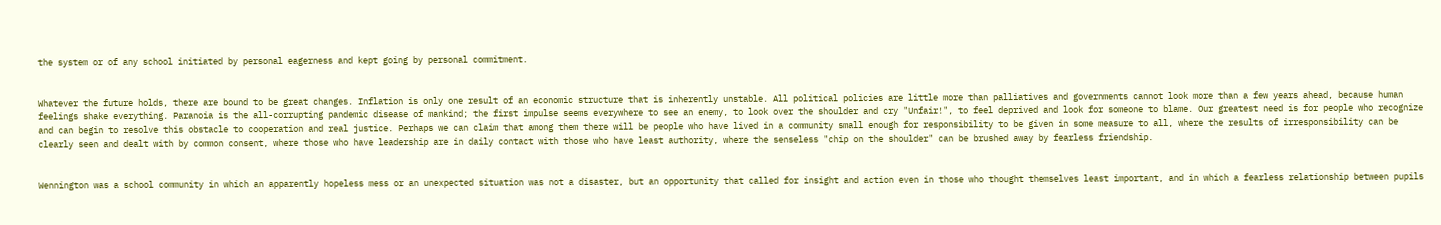the system or of any school initiated by personal eagerness and kept going by personal commitment.


Whatever the future holds, there are bound to be great changes. Inflation is only one result of an economic structure that is inherently unstable. All political policies are little more than palliatives and governments cannot look more than a few years ahead, because human feelings shake everything. Paranoia is the all-corrupting pandemic disease of mankind; the first impulse seems everywhere to see an enemy, to look over the shoulder and cry "Unfair!", to feel deprived and look for someone to blame. Our greatest need is for people who recognize and can begin to resolve this obstacle to cooperation and real justice. Perhaps we can claim that among them there will be people who have lived in a community small enough for responsibility to be given in some measure to all, where the results of irresponsibility can be clearly seen and dealt with by common consent, where those who have leadership are in daily contact with those who have least authority, where the senseless "chip on the shoulder" can be brushed away by fearless friendship.


Wennington was a school community in which an apparently hopeless mess or an unexpected situation was not a disaster, but an opportunity that called for insight and action even in those who thought themselves least important, and in which a fearless relationship between pupils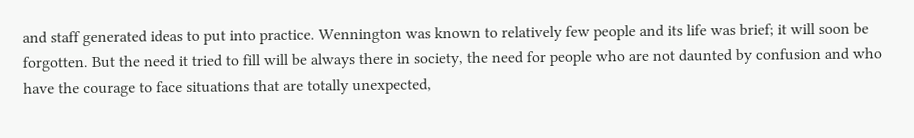and staff generated ideas to put into practice. Wennington was known to relatively few people and its life was brief; it will soon be forgotten. But the need it tried to fill will be always there in society, the need for people who are not daunted by confusion and who have the courage to face situations that are totally unexpected,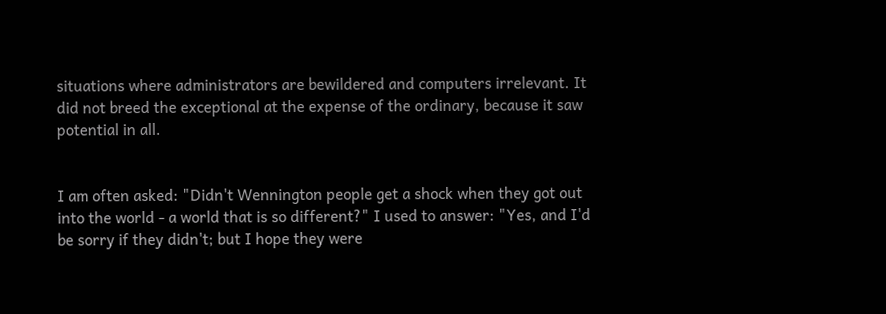situations where administrators are bewildered and computers irrelevant. It did not breed the exceptional at the expense of the ordinary, because it saw potential in all.


I am often asked: "Didn't Wennington people get a shock when they got out into the world - a world that is so different?" I used to answer: "Yes, and I'd be sorry if they didn't; but I hope they were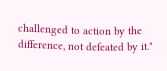challenged to action by the difference, not defeated by it."